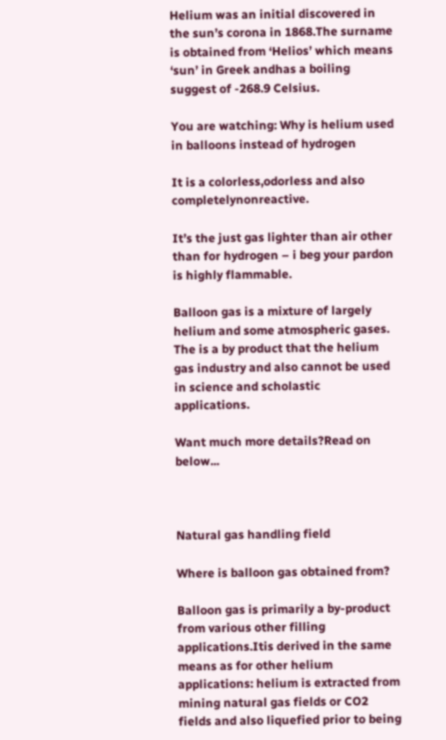Helium was an initial discovered in the sun’s corona in 1868.The surname is obtained from ‘Helios’ which means ‘sun’ in Greek andhas a boiling suggest of -268.9 Celsius.

You are watching: Why is helium used in balloons instead of hydrogen

It is a colorless,odorless and also completelynonreactive.

It’s the just gas lighter than air other than for hydrogen – i beg your pardon is highly flammable.

Balloon gas is a mixture of largely helium and some atmospheric gases. The is a by product that the helium gas industry and also cannot be used in science and scholastic applications.

Want much more details?Read on below...



Natural gas handling field

Where is balloon gas obtained from?

Balloon gas is primarily a by-product from various other filling applications.Itis derived in the same means as for other helium applications: helium is extracted from mining natural gas fields or CO2 fields and also liquefied prior to being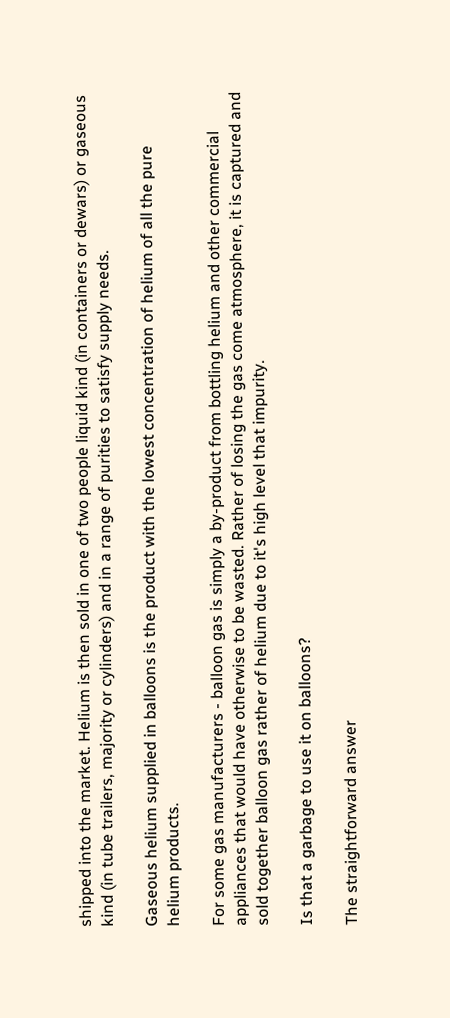shipped into the market. Helium is then sold in one of two people liquid kind (in containers or dewars) or gaseous kind (in tube trailers, majority or cylinders) and in a range of purities to satisfy supply needs.

Gaseous helium supplied in balloons is the product with the lowest concentration of helium of all the pure helium products.

For some gas manufacturers - balloon gas is simply a by-product from bottling helium and other commercial appliances that would have otherwise to be wasted. Rather of losing the gas come atmosphere, it is captured and sold together balloon gas rather of helium due to it's high level that impurity.

Is that a garbage to use it on balloons?

The straightforward answer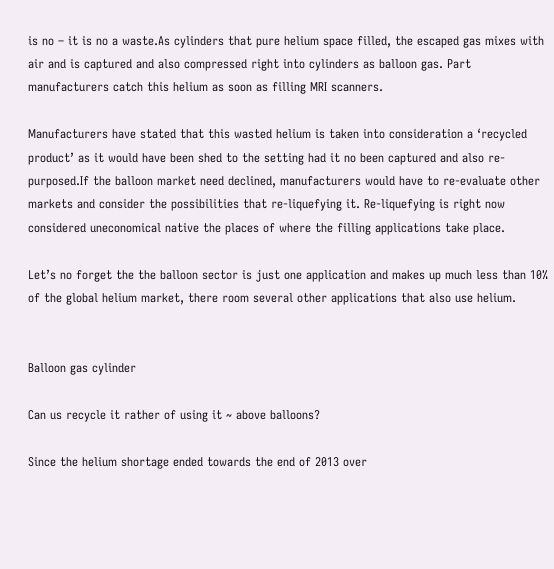is no – it is no a waste.As cylinders that pure helium space filled, the escaped gas mixes with air and is captured and also compressed right into cylinders as balloon gas. Part manufacturers catch this helium as soon as filling MRI scanners.

Manufacturers have stated that this wasted helium is taken into consideration a ‘recycled product’ as it would have been shed to the setting had it no been captured and also re-purposed.If the balloon market need declined, manufacturers would have to re-evaluate other markets and consider the possibilities that re-liquefying it. Re-liquefying is right now considered uneconomical native the places of where the filling applications take place.

Let’s no forget the the balloon sector is just one application and makes up much less than 10% of the global helium market, there room several other applications that also use helium.


Balloon gas cylinder

Can us recycle it rather of using it ~ above balloons?

Since the helium shortage ended towards the end of 2013 over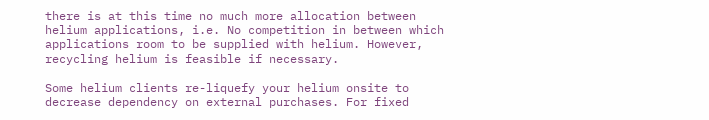there is at this time no much more allocation between helium applications, i.e. No competition in between which applications room to be supplied with helium. However, recycling helium is feasible if necessary.

Some helium clients re-liquefy your helium onsite to decrease dependency on external purchases. For fixed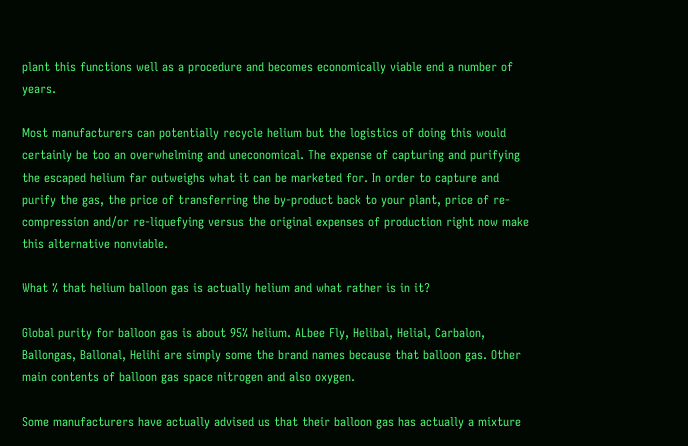plant this functions well as a procedure and becomes economically viable end a number of years.

Most manufacturers can potentially recycle helium but the logistics of doing this would certainly be too an overwhelming and uneconomical. The expense of capturing and purifying the escaped helium far outweighs what it can be marketed for. In order to capture and purify the gas, the price of transferring the by-product back to your plant, price of re-compression and/or re-liquefying versus the original expenses of production right now make this alternative nonviable.

What % that helium balloon gas is actually helium and what rather is in it?

Global purity for balloon gas is about 95% helium. ALbee Fly, Helibal, Helial, Carbalon, Ballongas, Ballonal, Helihi are simply some the brand names because that balloon gas. Other main contents of balloon gas space nitrogen and also oxygen.

Some manufacturers have actually advised us that their balloon gas has actually a mixture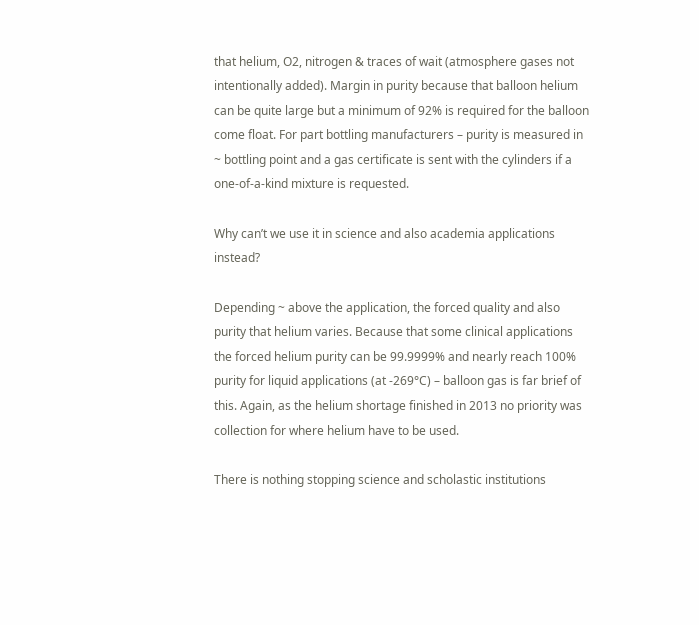that helium, O2, nitrogen & traces of wait (atmosphere gases not intentionally added). Margin in purity because that balloon helium can be quite large but a minimum of 92% is required for the balloon come float. For part bottling manufacturers – purity is measured in ~ bottling point and a gas certificate is sent with the cylinders if a one-of-a-kind mixture is requested.

Why can’t we use it in science and also academia applications instead?

Depending ~ above the application, the forced quality and also purity that helium varies. Because that some clinical applications the forced helium purity can be 99.9999% and nearly reach 100% purity for liquid applications (at -269°C) – balloon gas is far brief of this. Again, as the helium shortage finished in 2013 no priority was collection for where helium have to be used.

There is nothing stopping science and scholastic institutions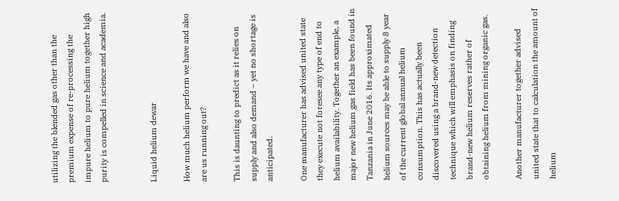utilizing the blended gas other than the premium expense of re-processing the impure helium to pure helium together high purity is compelled in science and academia.


Liquid helium dewar

How much helium perform we have and also are us running out?

This is daunting to predict as it relies on supply and also demand – yet no shortage is anticipated.

One manufacturer has advised united state they execute not foresee any type of end to helium availability. Together an example, a major new helium gas field has been found in Tanzania in June 2016. Its approximated helium sources may be able to supply 8 year of the current global annual helium consumption. This has actually been discovered using a brand-new detection technique which will emphasis on finding brand-new helium reserves rather of obtaining helium from mining organic gas.

Another manufacturer together advised united state that to calculation the amount of helium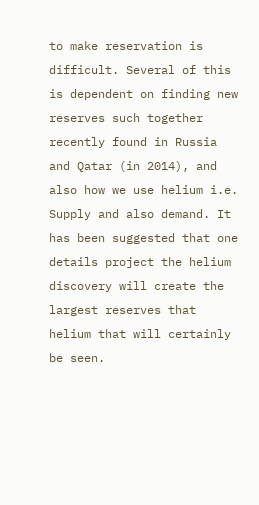to make reservation is difficult. Several of this is dependent on finding new reserves such together recently found in Russia and Qatar (in 2014), and also how we use helium i.e. Supply and also demand. It has been suggested that one details project the helium discovery will create the largest reserves that helium that will certainly be seen.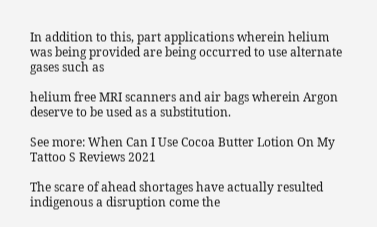In addition to this, part applications wherein helium was being provided are being occurred to use alternate gases such as

helium free MRI scanners and air bags wherein Argon deserve to be used as a substitution.

See more: When Can I Use Cocoa Butter Lotion On My Tattoo S Reviews 2021

The scare of ahead shortages have actually resulted indigenous a disruption come the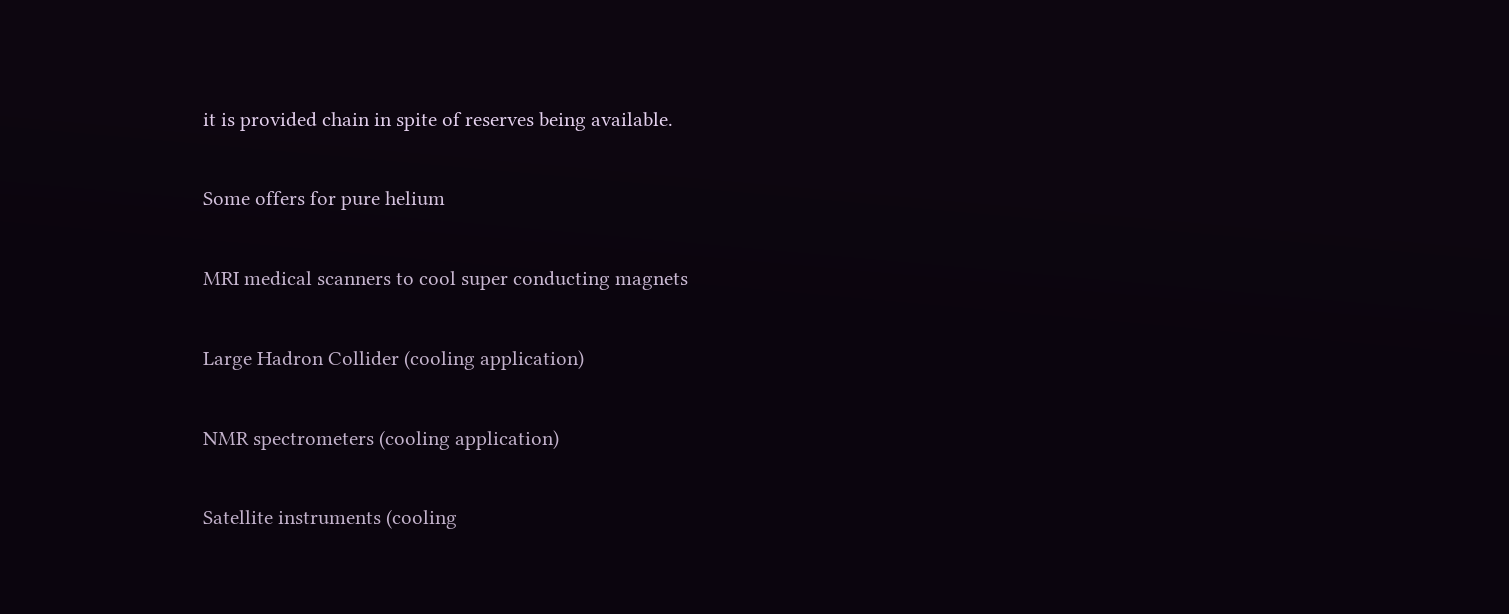it is provided chain in spite of reserves being available.

Some offers for pure helium

MRI medical scanners to cool super conducting magnets

Large Hadron Collider (cooling application)

NMR spectrometers (cooling application)

Satellite instruments (cooling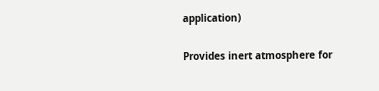application)

Provides inert atmosphere for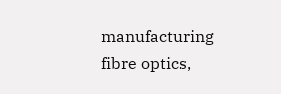manufacturing fibre optics,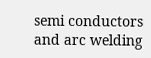semi conductors and arc welding